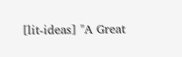[lit-ideas] "A Great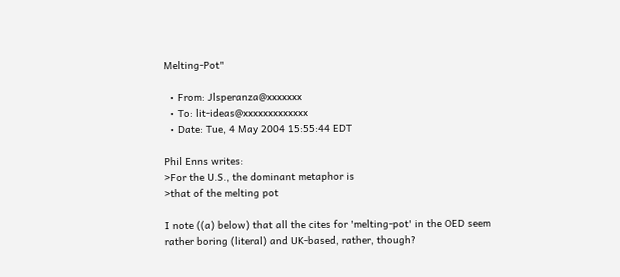Melting-Pot"

  • From: Jlsperanza@xxxxxxx
  • To: lit-ideas@xxxxxxxxxxxxx
  • Date: Tue, 4 May 2004 15:55:44 EDT

Phil Enns writes:
>For the U.S., the dominant metaphor is
>that of the melting pot

I note ((a) below) that all the cites for 'melting-pot' in the OED seem
rather boring (literal) and UK-based, rather, though?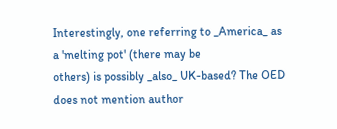Interestingly, one referring to _America_ as a 'melting pot' (there may be
others) is possibly _also_ UK-based? The OED does not mention author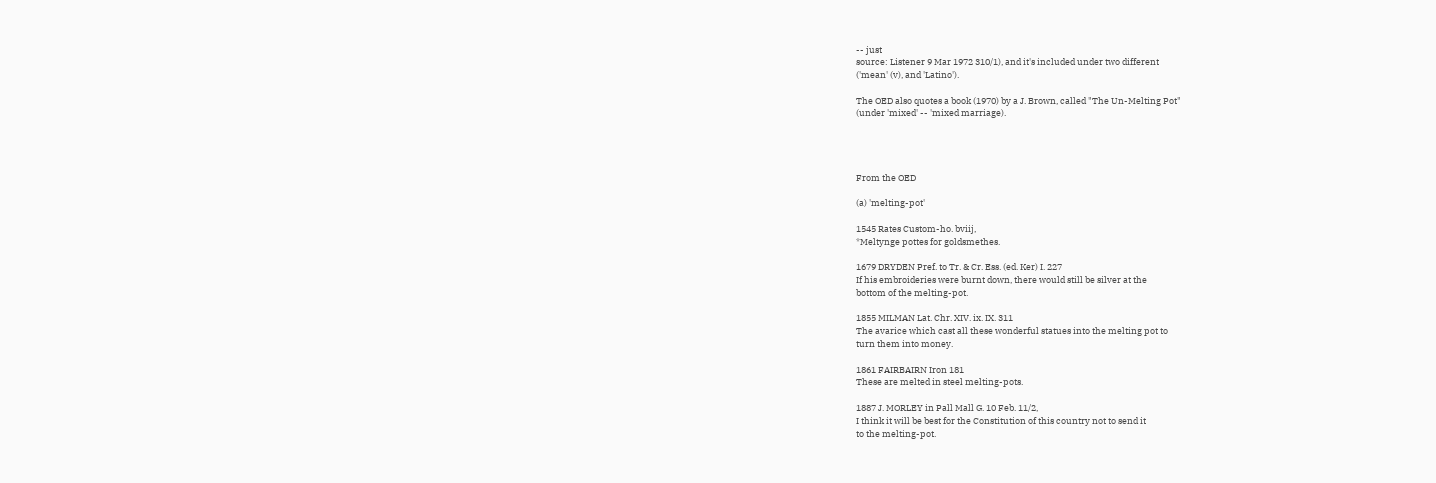-- just
source: Listener 9 Mar 1972 310/1), and it's included under two different
('mean' (v), and 'Latino').

The OED also quotes a book (1970) by a J. Brown, called "The Un-Melting Pot"
(under 'mixed' -- 'mixed marriage).




From the OED

(a) 'melting-pot'

1545 Rates Custom-ho. bviij,
*Meltynge pottes for goldsmethes.

1679 DRYDEN Pref. to Tr. & Cr. Ess. (ed. Ker) I. 227
If his embroideries were burnt down, there would still be silver at the
bottom of the melting-pot.

1855 MILMAN Lat. Chr. XIV. ix. IX. 311
The avarice which cast all these wonderful statues into the melting pot to
turn them into money.

1861 FAIRBAIRN Iron 181
These are melted in steel melting-pots.

1887 J. MORLEY in Pall Mall G. 10 Feb. 11/2,
I think it will be best for the Constitution of this country not to send it
to the melting-pot.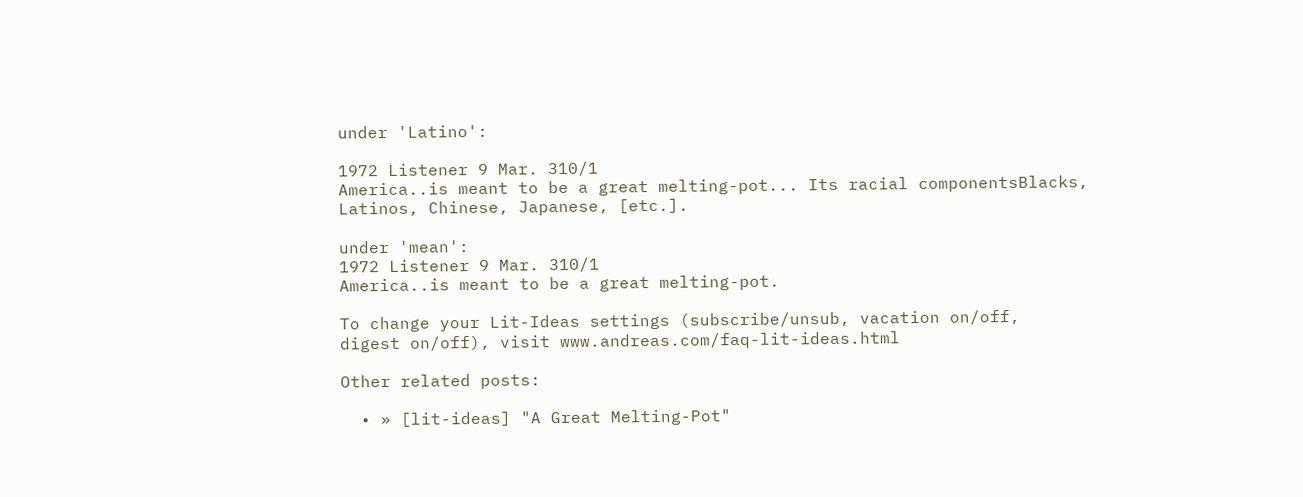under 'Latino':

1972 Listener 9 Mar. 310/1
America..is meant to be a great melting-pot... Its racial componentsBlacks,
Latinos, Chinese, Japanese, [etc.].

under 'mean':
1972 Listener 9 Mar. 310/1
America..is meant to be a great melting-pot.

To change your Lit-Ideas settings (subscribe/unsub, vacation on/off,
digest on/off), visit www.andreas.com/faq-lit-ideas.html

Other related posts:

  • » [lit-ideas] "A Great Melting-Pot"